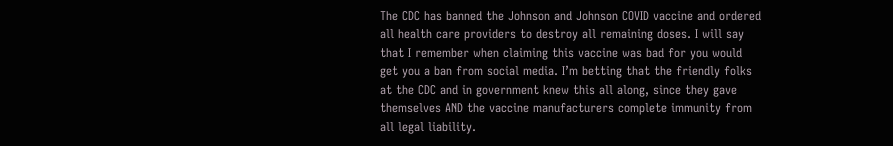The CDC has banned the Johnson and Johnson COVID vaccine and ordered all health care providers to destroy all remaining doses. I will say that I remember when claiming this vaccine was bad for you would get you a ban from social media. I’m betting that the friendly folks at the CDC and in government knew this all along, since they gave themselves AND the vaccine manufacturers complete immunity from all legal liability.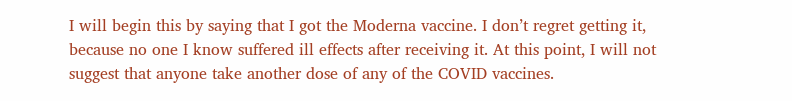I will begin this by saying that I got the Moderna vaccine. I don’t regret getting it, because no one I know suffered ill effects after receiving it. At this point, I will not suggest that anyone take another dose of any of the COVID vaccines.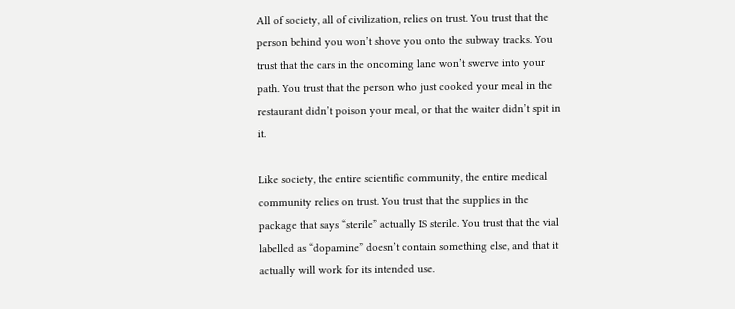All of society, all of civilization, relies on trust. You trust that the person behind you won’t shove you onto the subway tracks. You trust that the cars in the oncoming lane won’t swerve into your path. You trust that the person who just cooked your meal in the restaurant didn’t poison your meal, or that the waiter didn’t spit in it.

Like society, the entire scientific community, the entire medical community relies on trust. You trust that the supplies in the package that says “sterile” actually IS sterile. You trust that the vial labelled as “dopamine” doesn’t contain something else, and that it actually will work for its intended use.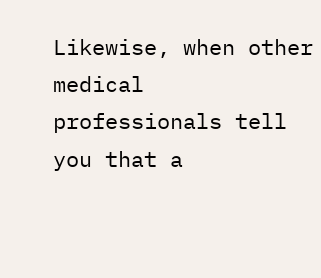Likewise, when other medical professionals tell you that a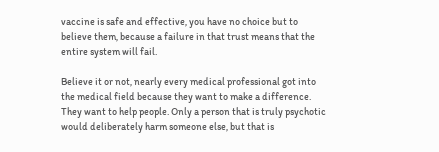vaccine is safe and effective, you have no choice but to believe them, because a failure in that trust means that the entire system will fail.

Believe it or not, nearly every medical professional got into the medical field because they want to make a difference. They want to help people. Only a person that is truly psychotic would deliberately harm someone else, but that is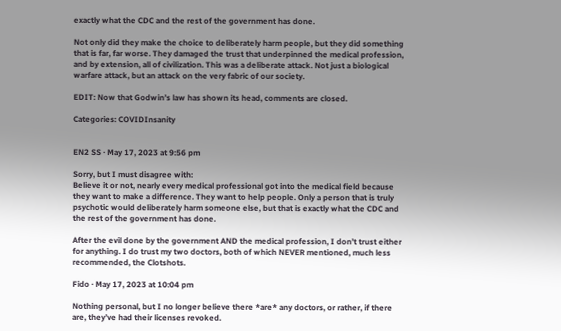exactly what the CDC and the rest of the government has done.

Not only did they make the choice to deliberately harm people, but they did something that is far, far worse. They damaged the trust that underpinned the medical profession, and by extension, all of civilization. This was a deliberate attack. Not just a biological warfare attack, but an attack on the very fabric of our society.

EDIT: Now that Godwin’s law has shown its head, comments are closed.

Categories: COVIDInsanity


EN2 SS · May 17, 2023 at 9:56 pm

Sorry, but I must disagree with:
Believe it or not, nearly every medical professional got into the medical field because they want to make a difference. They want to help people. Only a person that is truly psychotic would deliberately harm someone else, but that is exactly what the CDC and the rest of the government has done.

After the evil done by the government AND the medical profession, I don’t trust either for anything. I do trust my two doctors, both of which NEVER mentioned, much less recommended, the Clotshots.

Fido · May 17, 2023 at 10:04 pm

Nothing personal, but I no longer believe there *are* any doctors, or rather, if there are, they’ve had their licenses revoked.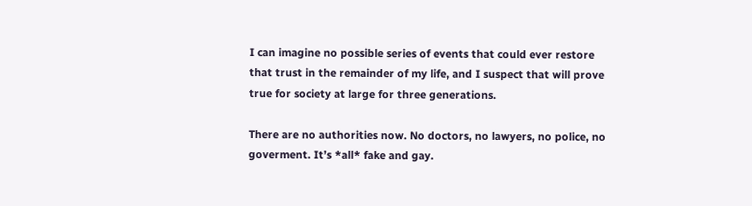I can imagine no possible series of events that could ever restore that trust in the remainder of my life, and I suspect that will prove true for society at large for three generations.

There are no authorities now. No doctors, no lawyers, no police, no goverment. It’s *all* fake and gay.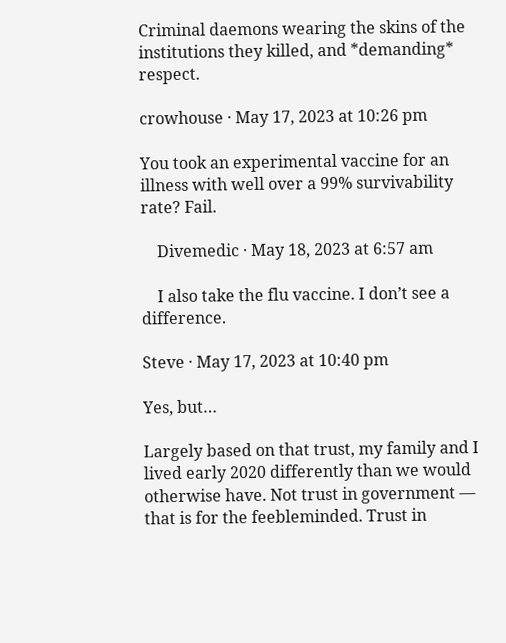Criminal daemons wearing the skins of the institutions they killed, and *demanding* respect.

crowhouse · May 17, 2023 at 10:26 pm

You took an experimental vaccine for an illness with well over a 99% survivability rate? Fail.

    Divemedic · May 18, 2023 at 6:57 am

    I also take the flu vaccine. I don’t see a difference.

Steve · May 17, 2023 at 10:40 pm

Yes, but…

Largely based on that trust, my family and I lived early 2020 differently than we would otherwise have. Not trust in government — that is for the feebleminded. Trust in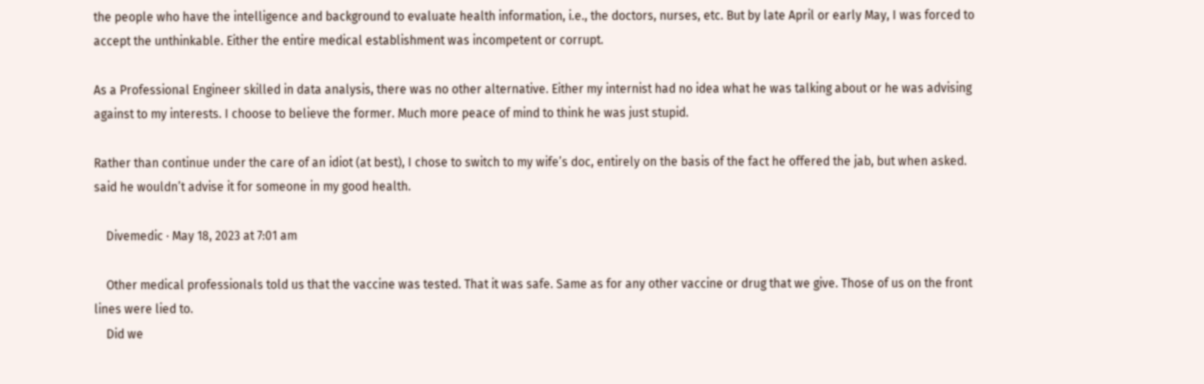the people who have the intelligence and background to evaluate health information, i.e., the doctors, nurses, etc. But by late April or early May, I was forced to accept the unthinkable. Either the entire medical establishment was incompetent or corrupt.

As a Professional Engineer skilled in data analysis, there was no other alternative. Either my internist had no idea what he was talking about or he was advising against to my interests. I choose to believe the former. Much more peace of mind to think he was just stupid.

Rather than continue under the care of an idiot (at best), I chose to switch to my wife’s doc, entirely on the basis of the fact he offered the jab, but when asked. said he wouldn’t advise it for someone in my good health.

    Divemedic · May 18, 2023 at 7:01 am

    Other medical professionals told us that the vaccine was tested. That it was safe. Same as for any other vaccine or drug that we give. Those of us on the front lines were lied to.
    Did we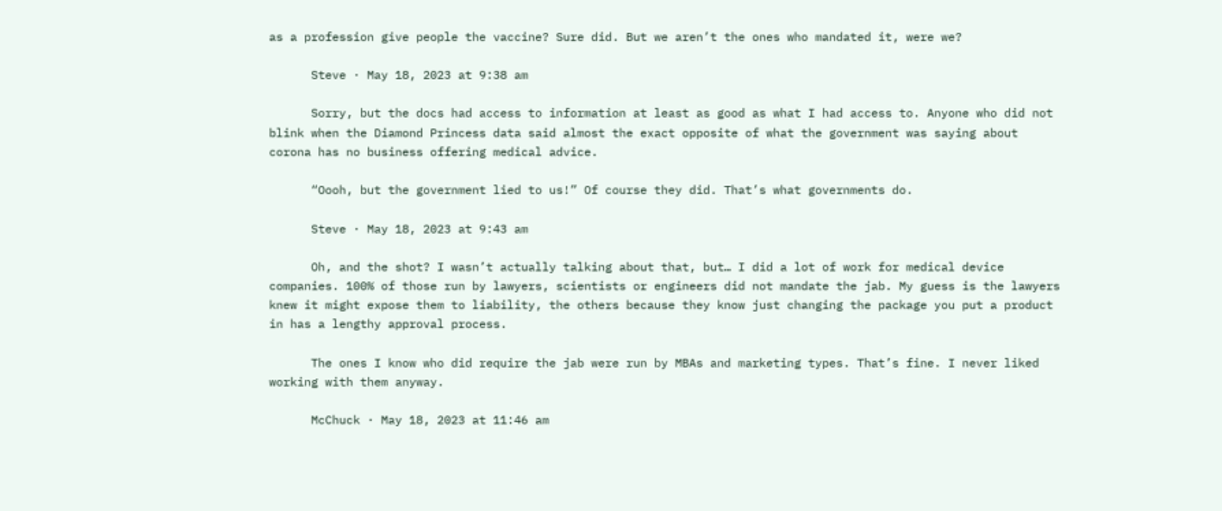as a profession give people the vaccine? Sure did. But we aren’t the ones who mandated it, were we?

      Steve · May 18, 2023 at 9:38 am

      Sorry, but the docs had access to information at least as good as what I had access to. Anyone who did not blink when the Diamond Princess data said almost the exact opposite of what the government was saying about corona has no business offering medical advice.

      “Oooh, but the government lied to us!” Of course they did. That’s what governments do.

      Steve · May 18, 2023 at 9:43 am

      Oh, and the shot? I wasn’t actually talking about that, but… I did a lot of work for medical device companies. 100% of those run by lawyers, scientists or engineers did not mandate the jab. My guess is the lawyers knew it might expose them to liability, the others because they know just changing the package you put a product in has a lengthy approval process.

      The ones I know who did require the jab were run by MBAs and marketing types. That’s fine. I never liked working with them anyway.

      McChuck · May 18, 2023 at 11:46 am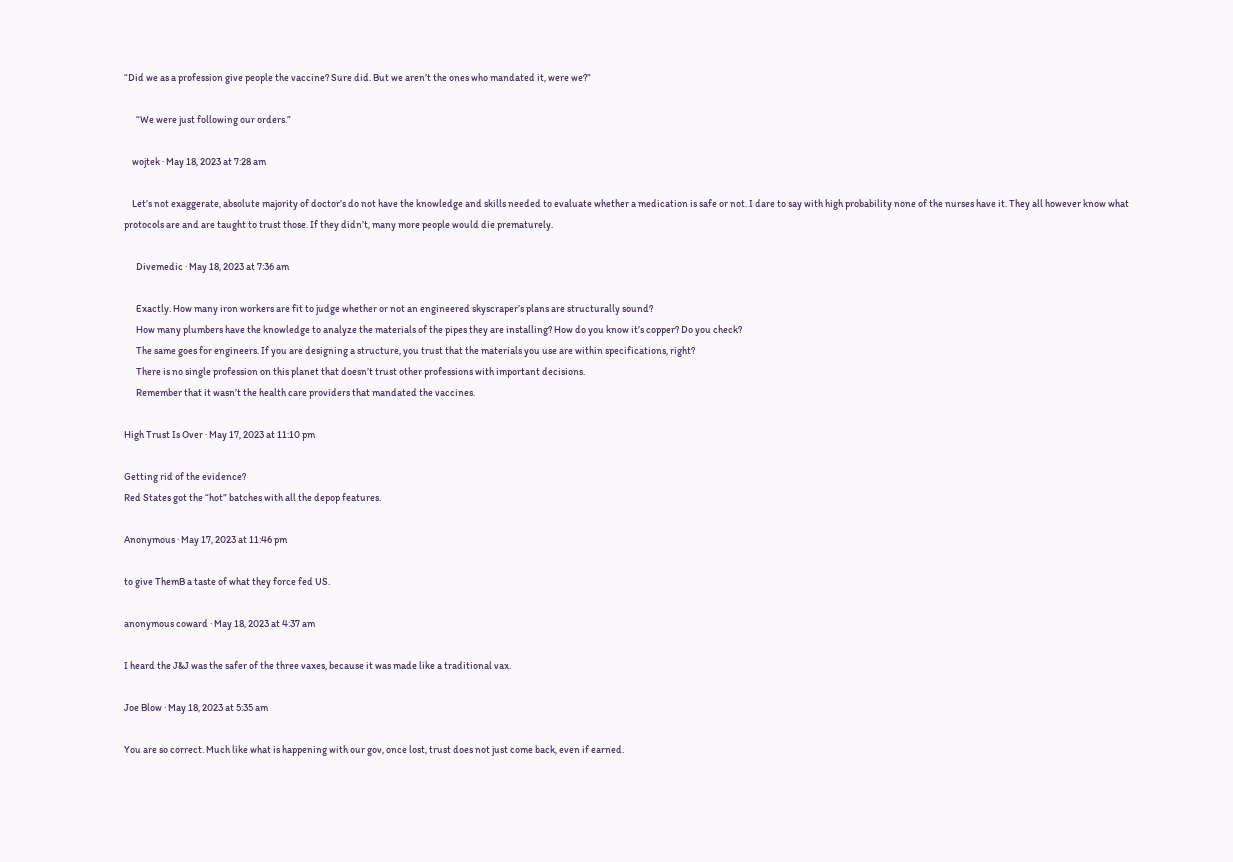“Did we as a profession give people the vaccine? Sure did. But we aren’t the ones who mandated it, were we?”

      “We were just following our orders.”

    wojtek · May 18, 2023 at 7:28 am

    Let’s not exaggerate, absolute majority of doctor’s do not have the knowledge and skills needed to evaluate whether a medication is safe or not. I dare to say with high probability none of the nurses have it. They all however know what protocols are and are taught to trust those. If they didn’t, many more people would die prematurely.

      Divemedic · May 18, 2023 at 7:36 am

      Exactly. How many iron workers are fit to judge whether or not an engineered skyscraper’s plans are structurally sound?
      How many plumbers have the knowledge to analyze the materials of the pipes they are installing? How do you know it’s copper? Do you check?
      The same goes for engineers. If you are designing a structure, you trust that the materials you use are within specifications, right?
      There is no single profession on this planet that doesn’t trust other professions with important decisions.
      Remember that it wasn’t the health care providers that mandated the vaccines.

High Trust Is Over · May 17, 2023 at 11:10 pm

Getting rid of the evidence?
Red States got the “hot” batches with all the depop features.

Anonymous · May 17, 2023 at 11:46 pm

to give ThemB a taste of what they force fed US.

anonymous coward · May 18, 2023 at 4:37 am

I heard the J&J was the safer of the three vaxes, because it was made like a traditional vax.

Joe Blow · May 18, 2023 at 5:35 am

You are so correct. Much like what is happening with our gov, once lost, trust does not just come back, even if earned.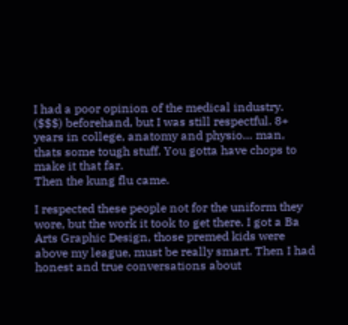I had a poor opinion of the medical industry. ($$$) beforehand, but I was still respectful. 8+ years in college, anatomy and physio… man, thats some tough stuff. You gotta have chops to make it that far.
Then the kung flu came.

I respected these people not for the uniform they wore, but the work it took to get there. I got a Ba Arts Graphic Design, those premed kids were above my league, must be really smart. Then I had honest and true conversations about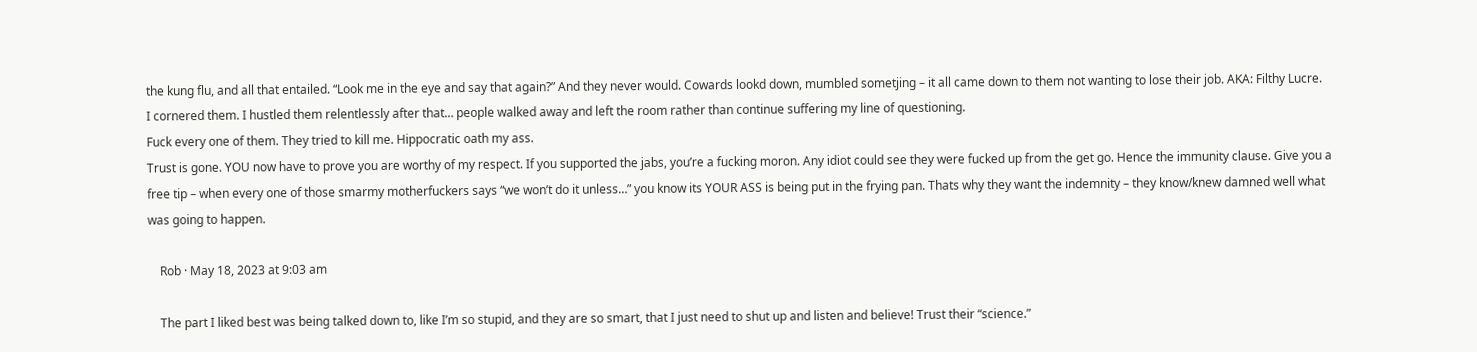the kung flu, and all that entailed. “Look me in the eye and say that again?” And they never would. Cowards lookd down, mumbled sometjing – it all came down to them not wanting to lose their job. AKA: Filthy Lucre.
I cornered them. I hustled them relentlessly after that… people walked away and left the room rather than continue suffering my line of questioning.
Fuck every one of them. They tried to kill me. Hippocratic oath my ass.
Trust is gone. YOU now have to prove you are worthy of my respect. If you supported the jabs, you’re a fucking moron. Any idiot could see they were fucked up from the get go. Hence the immunity clause. Give you a free tip – when every one of those smarmy motherfuckers says “we won’t do it unless…” you know its YOUR ASS is being put in the frying pan. Thats why they want the indemnity – they know/knew damned well what was going to happen.

    Rob · May 18, 2023 at 9:03 am

    The part I liked best was being talked down to, like I’m so stupid, and they are so smart, that I just need to shut up and listen and believe! Trust their “science.”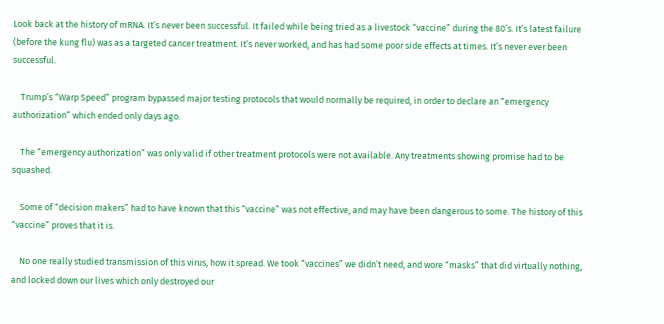Look back at the history of mRNA. It’s never been successful. It failed while being tried as a livestock “vaccine” during the 80’s. It’s latest failure (before the kung flu) was as a targeted cancer treatment. It’s never worked, and has had some poor side effects at times. It’s never ever been successful.

    Trump’s “Warp Speed” program bypassed major testing protocols that would normally be required, in order to declare an “emergency authorization” which ended only days ago.

    The “emergency authorization” was only valid if other treatment protocols were not available. Any treatments showing promise had to be squashed.

    Some of “decision makers” had to have known that this “vaccine” was not effective, and may have been dangerous to some. The history of this “vaccine” proves that it is.

    No one really studied transmission of this virus, how it spread. We took “vaccines” we didn’t need, and wore “masks” that did virtually nothing, and locked down our lives which only destroyed our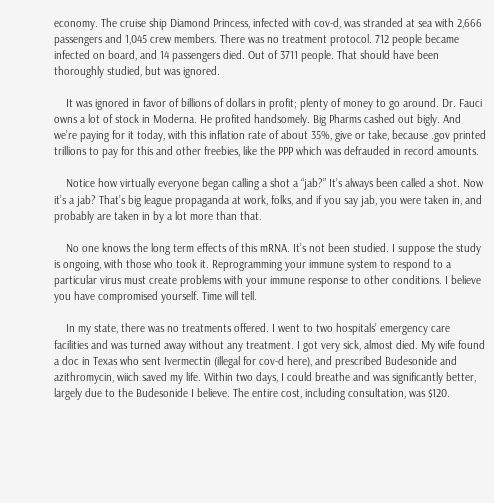economy. The cruise ship Diamond Princess, infected with cov-d, was stranded at sea with 2,666 passengers and 1,045 crew members. There was no treatment protocol. 712 people became infected on board, and 14 passengers died. Out of 3711 people. That should have been thoroughly studied, but was ignored.

    It was ignored in favor of billions of dollars in profit; plenty of money to go around. Dr. Fauci owns a lot of stock in Moderna. He profited handsomely. Big Pharms cashed out bigly. And we’re paying for it today, with this inflation rate of about 35%, give or take, because .gov printed trillions to pay for this and other freebies, like the PPP which was defrauded in record amounts.

    Notice how virtually everyone began calling a shot a “jab?” It’s always been called a shot. Now it’s a jab? That’s big league propaganda at work, folks, and if you say jab, you were taken in, and probably are taken in by a lot more than that.

    No one knows the long term effects of this mRNA. It’s not been studied. I suppose the study is ongoing, with those who took it. Reprogramming your immune system to respond to a particular virus must create problems with your immune response to other conditions. I believe you have compromised yourself. Time will tell.

    In my state, there was no treatments offered. I went to two hospitals’ emergency care facilities and was turned away without any treatment. I got very sick, almost died. My wife found a doc in Texas who sent Ivermectin (illegal for cov-d here), and prescribed Budesonide and azithromycin, wiich saved my life. Within two days, I could breathe and was significantly better, largely due to the Budesonide I believe. The entire cost, including consultation, was $120.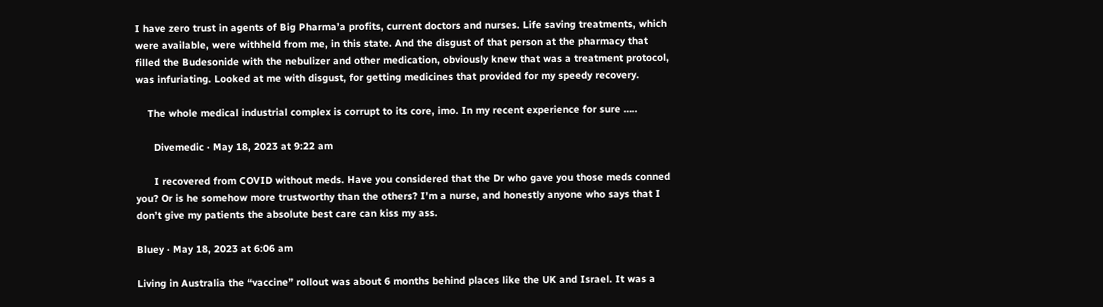I have zero trust in agents of Big Pharma’a profits, current doctors and nurses. Life saving treatments, which were available, were withheld from me, in this state. And the disgust of that person at the pharmacy that filled the Budesonide with the nebulizer and other medication, obviously knew that was a treatment protocol, was infuriating. Looked at me with disgust, for getting medicines that provided for my speedy recovery.

    The whole medical industrial complex is corrupt to its core, imo. In my recent experience for sure …..

      Divemedic · May 18, 2023 at 9:22 am

      I recovered from COVID without meds. Have you considered that the Dr who gave you those meds conned you? Or is he somehow more trustworthy than the others? I’m a nurse, and honestly anyone who says that I don’t give my patients the absolute best care can kiss my ass.

Bluey · May 18, 2023 at 6:06 am

Living in Australia the “vaccine” rollout was about 6 months behind places like the UK and Israel. It was a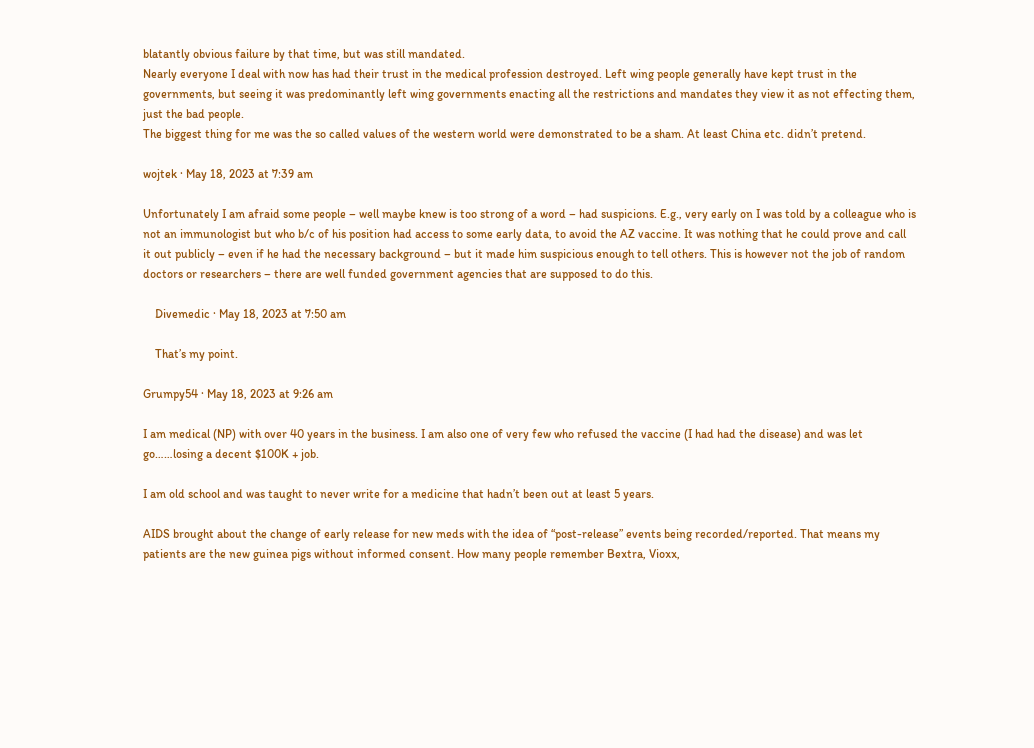blatantly obvious failure by that time, but was still mandated.
Nearly everyone I deal with now has had their trust in the medical profession destroyed. Left wing people generally have kept trust in the governments, but seeing it was predominantly left wing governments enacting all the restrictions and mandates they view it as not effecting them, just the bad people.
The biggest thing for me was the so called values of the western world were demonstrated to be a sham. At least China etc. didn’t pretend.

wojtek · May 18, 2023 at 7:39 am

Unfortunately I am afraid some people – well maybe knew is too strong of a word – had suspicions. E.g., very early on I was told by a colleague who is not an immunologist but who b/c of his position had access to some early data, to avoid the AZ vaccine. It was nothing that he could prove and call it out publicly – even if he had the necessary background – but it made him suspicious enough to tell others. This is however not the job of random doctors or researchers – there are well funded government agencies that are supposed to do this.

    Divemedic · May 18, 2023 at 7:50 am

    That’s my point.

Grumpy54 · May 18, 2023 at 9:26 am

I am medical (NP) with over 40 years in the business. I am also one of very few who refused the vaccine (I had had the disease) and was let go……losing a decent $100K + job.

I am old school and was taught to never write for a medicine that hadn’t been out at least 5 years.

AIDS brought about the change of early release for new meds with the idea of “post-release” events being recorded/reported. That means my patients are the new guinea pigs without informed consent. How many people remember Bextra, Vioxx,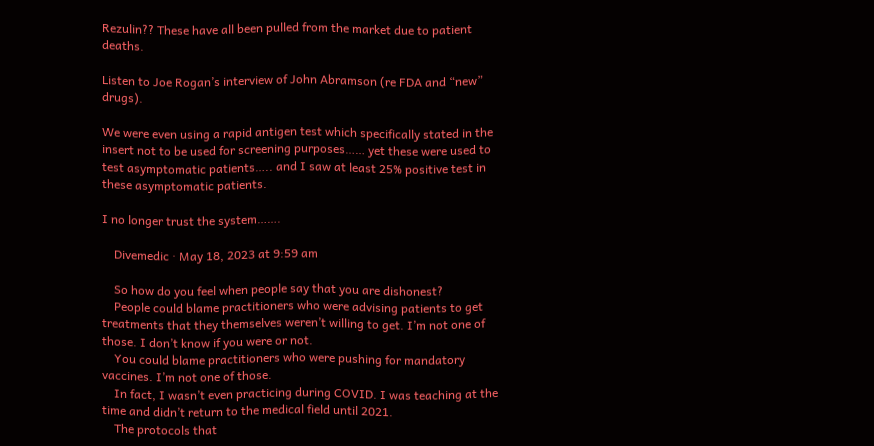Rezulin?? These have all been pulled from the market due to patient deaths.

Listen to Joe Rogan’s interview of John Abramson (re FDA and “new” drugs).

We were even using a rapid antigen test which specifically stated in the insert not to be used for screening purposes…… yet these were used to test asymptomatic patients….. and I saw at least 25% positive test in these asymptomatic patients.

I no longer trust the system…….

    Divemedic · May 18, 2023 at 9:59 am

    So how do you feel when people say that you are dishonest?
    People could blame practitioners who were advising patients to get treatments that they themselves weren’t willing to get. I’m not one of those. I don’t know if you were or not.
    You could blame practitioners who were pushing for mandatory vaccines. I’m not one of those.
    In fact, I wasn’t even practicing during COVID. I was teaching at the time and didn’t return to the medical field until 2021.
    The protocols that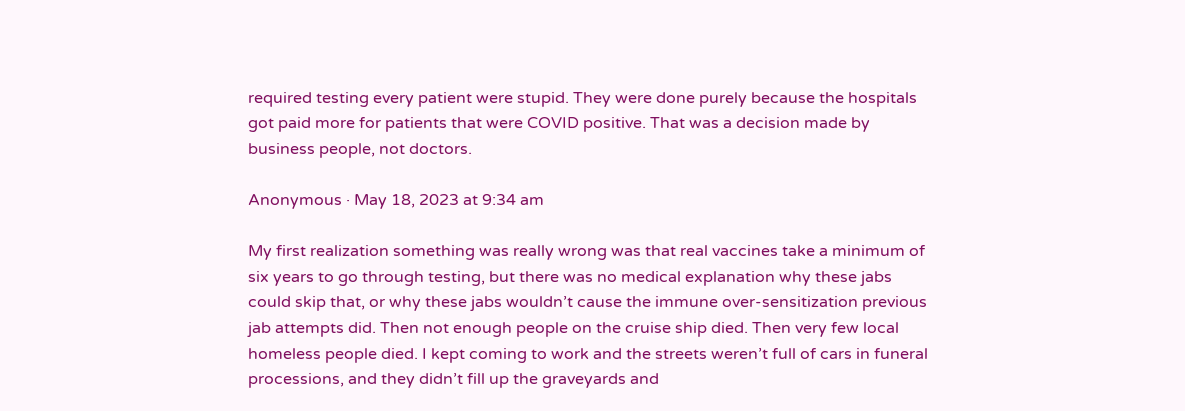required testing every patient were stupid. They were done purely because the hospitals got paid more for patients that were COVID positive. That was a decision made by business people, not doctors.

Anonymous · May 18, 2023 at 9:34 am

My first realization something was really wrong was that real vaccines take a minimum of six years to go through testing, but there was no medical explanation why these jabs could skip that, or why these jabs wouldn’t cause the immune over-sensitization previous jab attempts did. Then not enough people on the cruise ship died. Then very few local homeless people died. I kept coming to work and the streets weren’t full of cars in funeral processions, and they didn’t fill up the graveyards and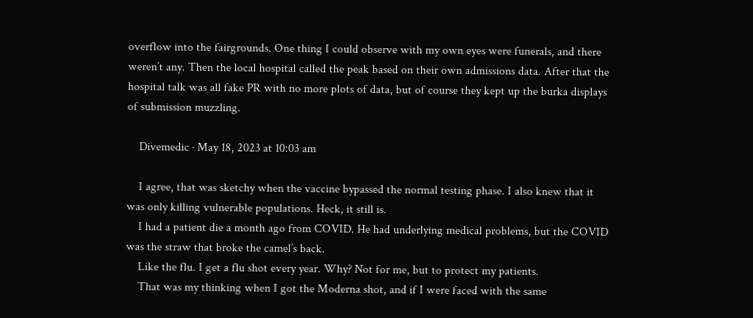overflow into the fairgrounds. One thing I could observe with my own eyes were funerals, and there weren’t any. Then the local hospital called the peak based on their own admissions data. After that the hospital talk was all fake PR with no more plots of data, but of course they kept up the burka displays of submission muzzling.

    Divemedic · May 18, 2023 at 10:03 am

    I agree, that was sketchy when the vaccine bypassed the normal testing phase. I also knew that it was only killing vulnerable populations. Heck, it still is.
    I had a patient die a month ago from COVID. He had underlying medical problems, but the COVID was the straw that broke the camel’s back.
    Like the flu. I get a flu shot every year. Why? Not for me, but to protect my patients.
    That was my thinking when I got the Moderna shot, and if I were faced with the same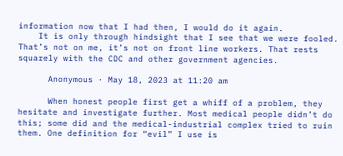information now that I had then, I would do it again.
    It is only through hindsight that I see that we were fooled. That’s not on me, it’s not on front line workers. That rests squarely with the CDC and other government agencies.

      Anonymous · May 18, 2023 at 11:20 am

      When honest people first get a whiff of a problem, they hesitate and investigate further. Most medical people didn’t do this; some did and the medical-industrial complex tried to ruin them. One definition for “evil” I use is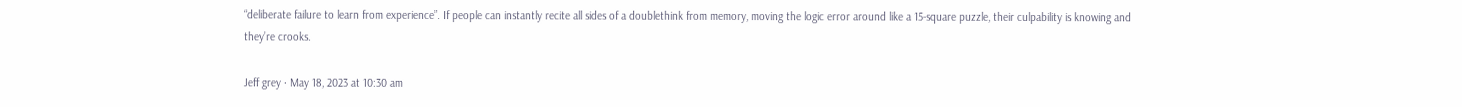“deliberate failure to learn from experience”. If people can instantly recite all sides of a doublethink from memory, moving the logic error around like a 15-square puzzle, their culpability is knowing and they’re crooks.

Jeff grey · May 18, 2023 at 10:30 am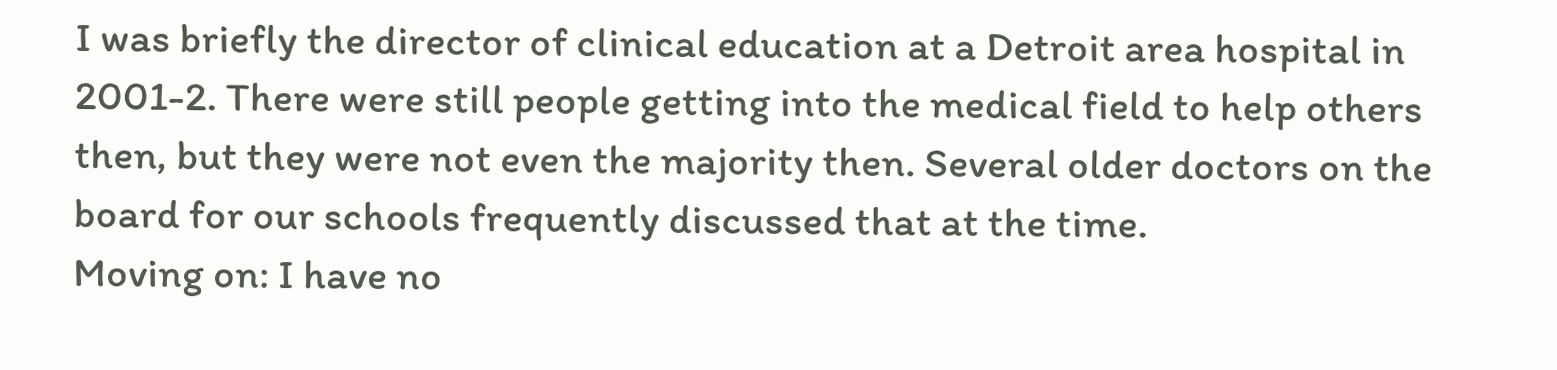I was briefly the director of clinical education at a Detroit area hospital in 2001-2. There were still people getting into the medical field to help others then, but they were not even the majority then. Several older doctors on the board for our schools frequently discussed that at the time.
Moving on: I have no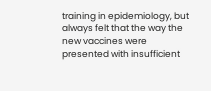training in epidemiology, but always felt that the way the new vaccines were presented with insufficient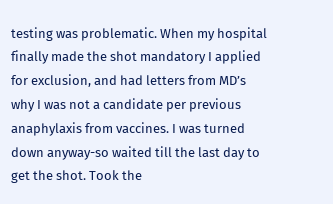testing was problematic. When my hospital finally made the shot mandatory I applied for exclusion, and had letters from MD’s why I was not a candidate per previous anaphylaxis from vaccines. I was turned down anyway-so waited till the last day to get the shot. Took the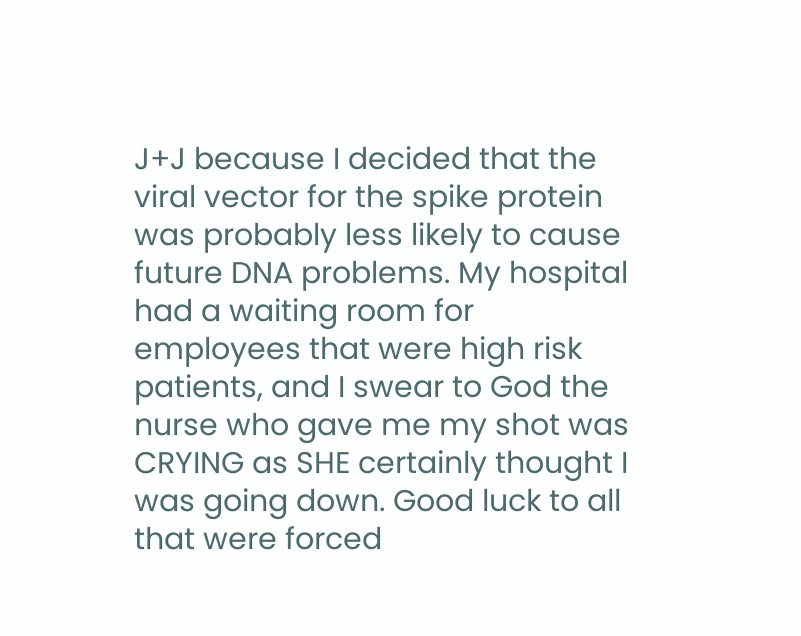J+J because I decided that the viral vector for the spike protein was probably less likely to cause future DNA problems. My hospital had a waiting room for employees that were high risk patients, and I swear to God the nurse who gave me my shot was CRYING as SHE certainly thought I was going down. Good luck to all that were forced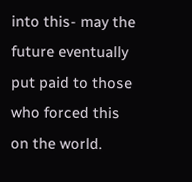into this- may the future eventually put paid to those who forced this on the world.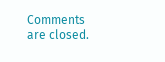Comments are closed.